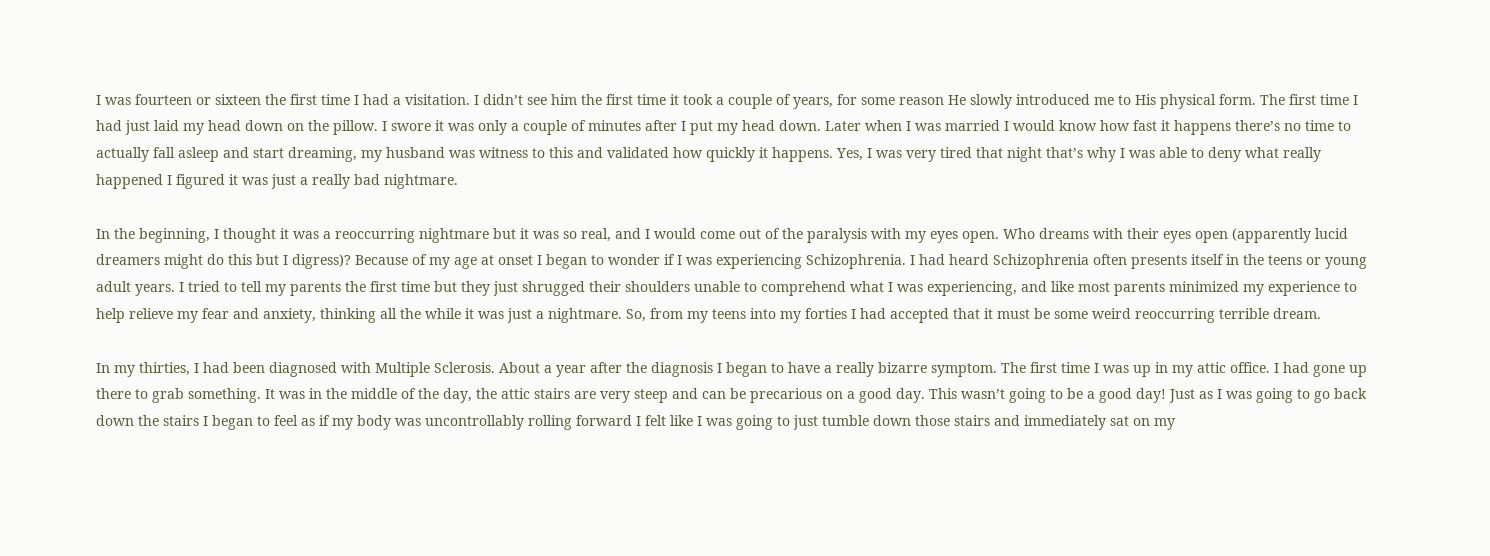I was fourteen or sixteen the first time I had a visitation. I didn’t see him the first time it took a couple of years, for some reason He slowly introduced me to His physical form. The first time I had just laid my head down on the pillow. I swore it was only a couple of minutes after I put my head down. Later when I was married I would know how fast it happens there’s no time to actually fall asleep and start dreaming, my husband was witness to this and validated how quickly it happens. Yes, I was very tired that night that’s why I was able to deny what really happened I figured it was just a really bad nightmare.

In the beginning, I thought it was a reoccurring nightmare but it was so real, and I would come out of the paralysis with my eyes open. Who dreams with their eyes open (apparently lucid dreamers might do this but I digress)? Because of my age at onset I began to wonder if I was experiencing Schizophrenia. I had heard Schizophrenia often presents itself in the teens or young adult years. I tried to tell my parents the first time but they just shrugged their shoulders unable to comprehend what I was experiencing, and like most parents minimized my experience to help relieve my fear and anxiety, thinking all the while it was just a nightmare. So, from my teens into my forties I had accepted that it must be some weird reoccurring terrible dream.

In my thirties, I had been diagnosed with Multiple Sclerosis. About a year after the diagnosis I began to have a really bizarre symptom. The first time I was up in my attic office. I had gone up there to grab something. It was in the middle of the day, the attic stairs are very steep and can be precarious on a good day. This wasn’t going to be a good day! Just as I was going to go back down the stairs I began to feel as if my body was uncontrollably rolling forward I felt like I was going to just tumble down those stairs and immediately sat on my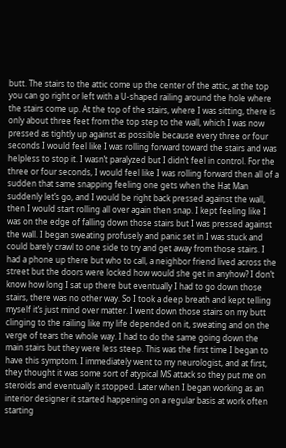butt. The stairs to the attic come up the center of the attic, at the top you can go right or left with a U-shaped railing around the hole where the stairs come up. At the top of the stairs, where I was sitting, there is only about three feet from the top step to the wall, which I was now pressed as tightly up against as possible because every three or four seconds I would feel like I was rolling forward toward the stairs and was helpless to stop it. I wasn’t paralyzed but I didn’t feel in control. For the three or four seconds, I would feel like I was rolling forward then all of a sudden that same snapping feeling one gets when the Hat Man suddenly let’s go, and I would be right back pressed against the wall, then I would start rolling all over again then snap. I kept feeling like I was on the edge of falling down those stairs but I was pressed against the wall. I began sweating profusely and panic set in I was stuck and could barely crawl to one side to try and get away from those stairs. I had a phone up there but who to call, a neighbor friend lived across the street but the doors were locked how would she get in anyhow? I don’t know how long I sat up there but eventually I had to go down those stairs, there was no other way. So I took a deep breath and kept telling myself it’s just mind over matter. I went down those stairs on my butt clinging to the railing like my life depended on it, sweating and on the verge of tears the whole way. I had to do the same going down the main stairs but they were less steep. This was the first time I began to have this symptom. I immediately went to my neurologist, and at first, they thought it was some sort of atypical MS attack so they put me on steroids and eventually it stopped. Later when I began working as an interior designer it started happening on a regular basis at work often starting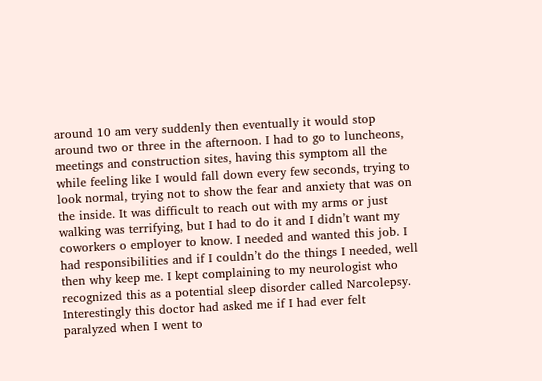around 10 am very suddenly then eventually it would stop around two or three in the afternoon. I had to go to luncheons, meetings and construction sites, having this symptom all the while feeling like I would fall down every few seconds, trying to look normal, trying not to show the fear and anxiety that was on the inside. It was difficult to reach out with my arms or just walking was terrifying, but I had to do it and I didn’t want my coworkers o employer to know. I needed and wanted this job. I had responsibilities and if I couldn’t do the things I needed, well then why keep me. I kept complaining to my neurologist who recognized this as a potential sleep disorder called Narcolepsy. Interestingly this doctor had asked me if I had ever felt paralyzed when I went to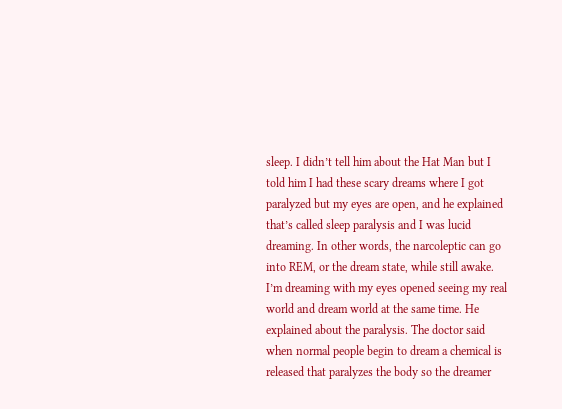sleep. I didn’t tell him about the Hat Man but I told him I had these scary dreams where I got paralyzed but my eyes are open, and he explained that’s called sleep paralysis and I was lucid dreaming. In other words, the narcoleptic can go into REM, or the dream state, while still awake. I’m dreaming with my eyes opened seeing my real world and dream world at the same time. He explained about the paralysis. The doctor said when normal people begin to dream a chemical is released that paralyzes the body so the dreamer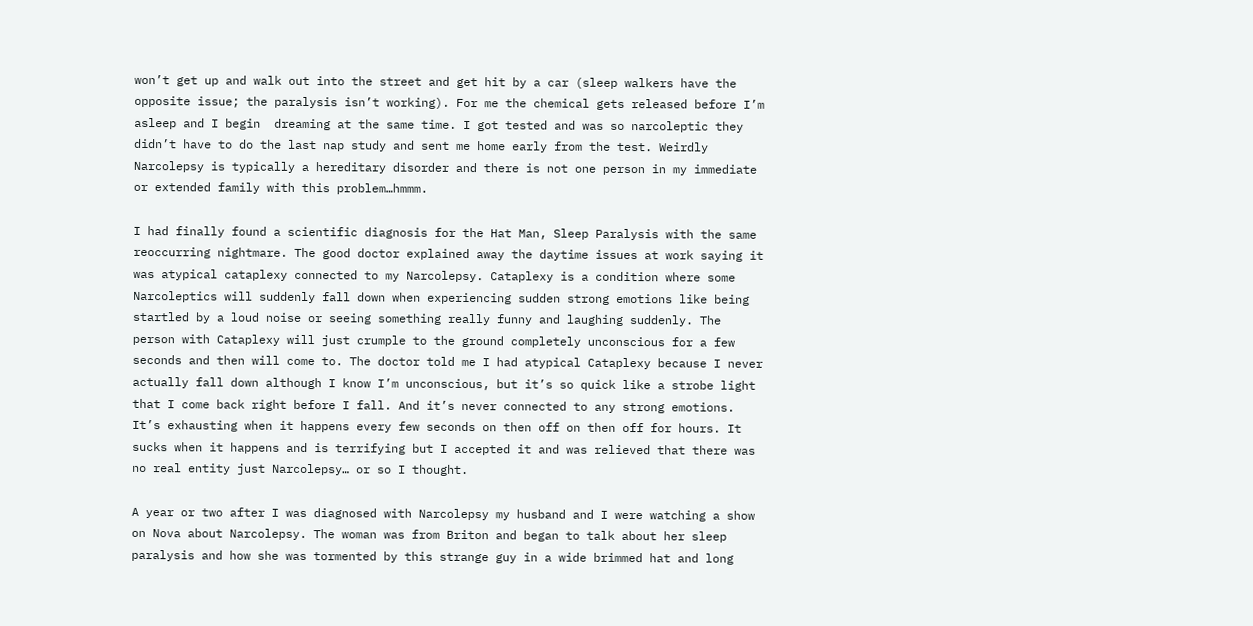won’t get up and walk out into the street and get hit by a car (sleep walkers have the opposite issue; the paralysis isn’t working). For me the chemical gets released before I’m asleep and I begin  dreaming at the same time. I got tested and was so narcoleptic they didn’t have to do the last nap study and sent me home early from the test. Weirdly Narcolepsy is typically a hereditary disorder and there is not one person in my immediate or extended family with this problem…hmmm.

I had finally found a scientific diagnosis for the Hat Man, Sleep Paralysis with the same reoccurring nightmare. The good doctor explained away the daytime issues at work saying it was atypical cataplexy connected to my Narcolepsy. Cataplexy is a condition where some Narcoleptics will suddenly fall down when experiencing sudden strong emotions like being startled by a loud noise or seeing something really funny and laughing suddenly. The person with Cataplexy will just crumple to the ground completely unconscious for a few seconds and then will come to. The doctor told me I had atypical Cataplexy because I never actually fall down although I know I’m unconscious, but it’s so quick like a strobe light that I come back right before I fall. And it’s never connected to any strong emotions. It’s exhausting when it happens every few seconds on then off on then off for hours. It sucks when it happens and is terrifying but I accepted it and was relieved that there was no real entity just Narcolepsy… or so I thought.

A year or two after I was diagnosed with Narcolepsy my husband and I were watching a show on Nova about Narcolepsy. The woman was from Briton and began to talk about her sleep paralysis and how she was tormented by this strange guy in a wide brimmed hat and long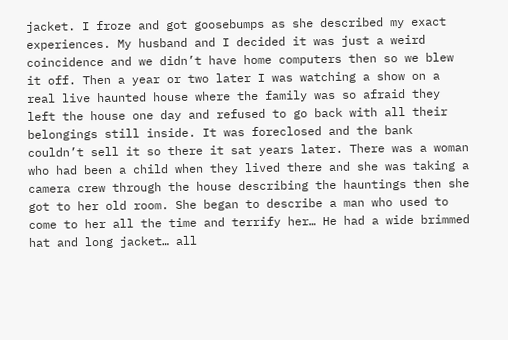jacket. I froze and got goosebumps as she described my exact experiences. My husband and I decided it was just a weird coincidence and we didn’t have home computers then so we blew it off. Then a year or two later I was watching a show on a real live haunted house where the family was so afraid they left the house one day and refused to go back with all their belongings still inside. It was foreclosed and the bank couldn’t sell it so there it sat years later. There was a woman who had been a child when they lived there and she was taking a camera crew through the house describing the hauntings then she got to her old room. She began to describe a man who used to come to her all the time and terrify her… He had a wide brimmed hat and long jacket… all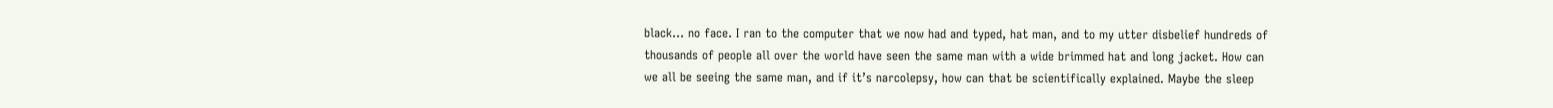black… no face. I ran to the computer that we now had and typed, hat man, and to my utter disbelief hundreds of thousands of people all over the world have seen the same man with a wide brimmed hat and long jacket. How can we all be seeing the same man, and if it’s narcolepsy, how can that be scientifically explained. Maybe the sleep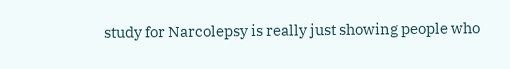study for Narcolepsy is really just showing people who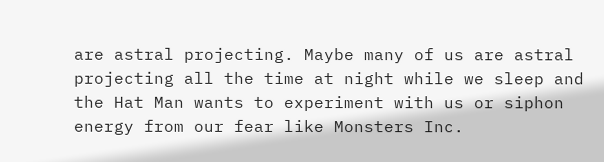are astral projecting. Maybe many of us are astral projecting all the time at night while we sleep and the Hat Man wants to experiment with us or siphon energy from our fear like Monsters Inc.